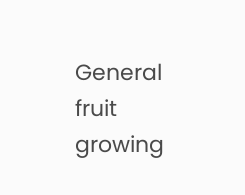General fruit growing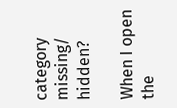category missing/ hidden?

When I open the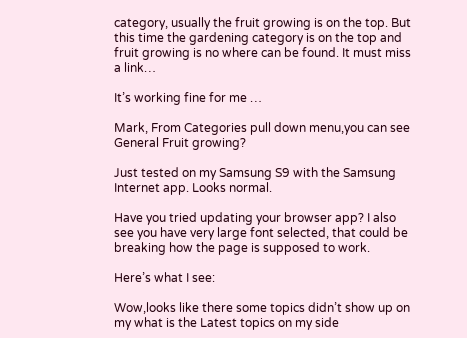category, usually the fruit growing is on the top. But this time the gardening category is on the top and fruit growing is no where can be found. It must miss a link…

It’s working fine for me …

Mark, From Categories pull down menu,you can see General Fruit growing?

Just tested on my Samsung S9 with the Samsung Internet app. Looks normal.

Have you tried updating your browser app? I also see you have very large font selected, that could be breaking how the page is supposed to work.

Here’s what I see:

Wow,looks like there some topics didn’t show up on my what is the Latest topics on my side